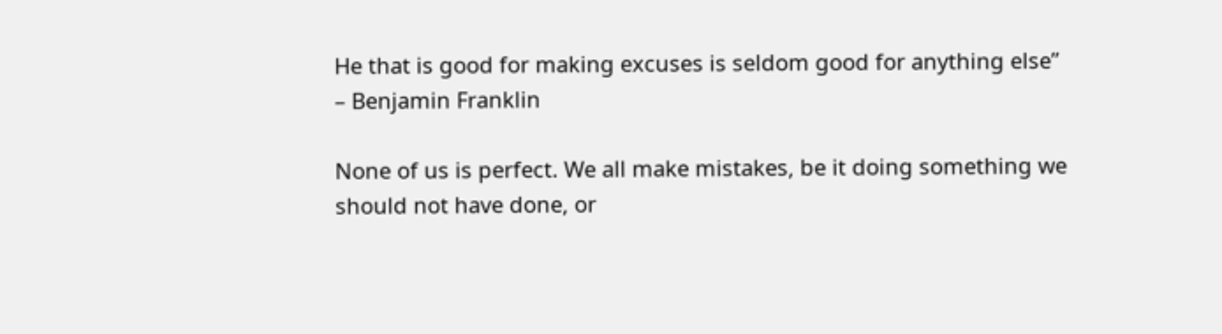He that is good for making excuses is seldom good for anything else”
– Benjamin Franklin

None of us is perfect. We all make mistakes, be it doing something we should not have done, or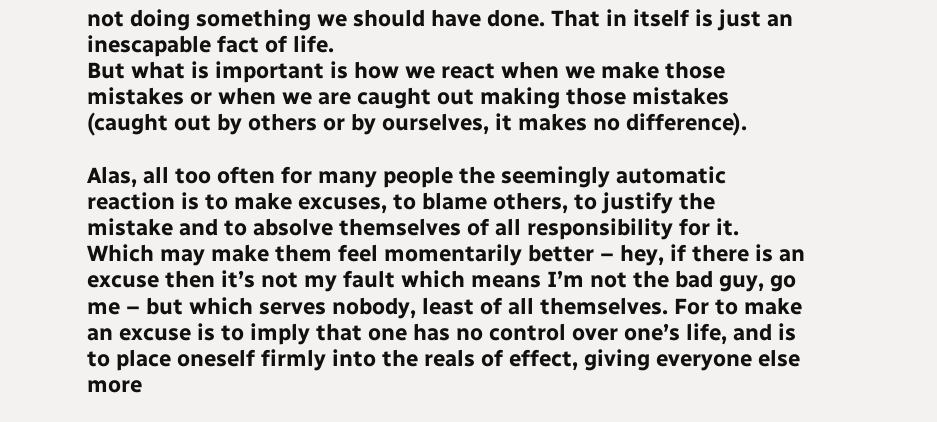not doing something we should have done. That in itself is just an inescapable fact of life.
But what is important is how we react when we make those mistakes or when we are caught out making those mistakes (caught out by others or by ourselves, it makes no difference).

Alas, all too often for many people the seemingly automatic reaction is to make excuses, to blame others, to justify the mistake and to absolve themselves of all responsibility for it. Which may make them feel momentarily better – hey, if there is an excuse then it’s not my fault which means I’m not the bad guy, go me – but which serves nobody, least of all themselves. For to make an excuse is to imply that one has no control over one’s life, and is to place oneself firmly into the reals of effect, giving everyone else more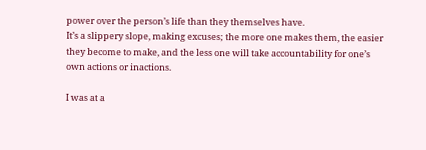power over the person’s life than they themselves have.
It’s a slippery slope, making excuses; the more one makes them, the easier they become to make, and the less one will take accountability for one’s own actions or inactions.

I was at a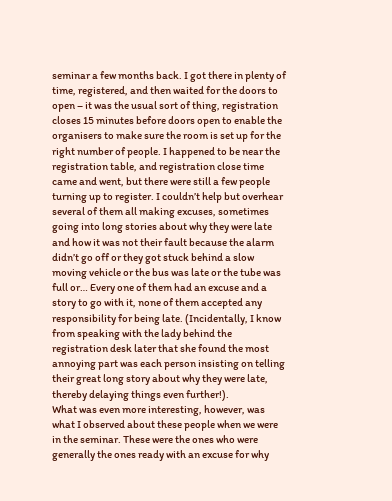seminar a few months back. I got there in plenty of time, registered, and then waited for the doors to open – it was the usual sort of thing, registration closes 15 minutes before doors open to enable the organisers to make sure the room is set up for the right number of people. I happened to be near the registration table, and registration close time came and went, but there were still a few people turning up to register. I couldn’t help but overhear several of them all making excuses, sometimes going into long stories about why they were late and how it was not their fault because the alarm didn’t go off or they got stuck behind a slow moving vehicle or the bus was late or the tube was full or… Every one of them had an excuse and a story to go with it, none of them accepted any responsibility for being late. (Incidentally, I know from speaking with the lady behind the registration desk later that she found the most annoying part was each person insisting on telling their great long story about why they were late, thereby delaying things even further!).
What was even more interesting, however, was what I observed about these people when we were in the seminar. These were the ones who were generally the ones ready with an excuse for why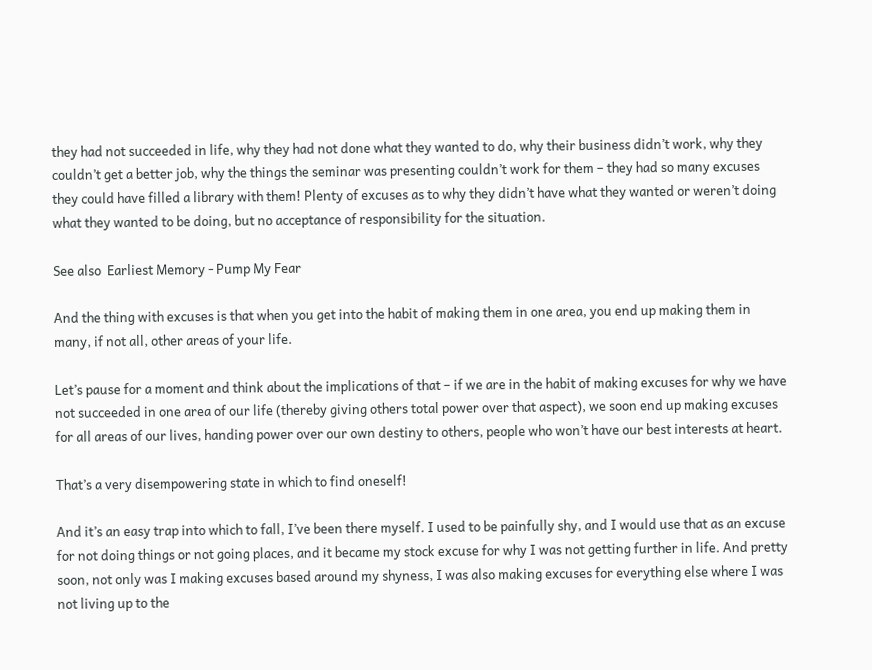they had not succeeded in life, why they had not done what they wanted to do, why their business didn’t work, why they couldn’t get a better job, why the things the seminar was presenting couldn’t work for them – they had so many excuses they could have filled a library with them! Plenty of excuses as to why they didn’t have what they wanted or weren’t doing what they wanted to be doing, but no acceptance of responsibility for the situation.

See also  Earliest Memory - Pump My Fear

And the thing with excuses is that when you get into the habit of making them in one area, you end up making them in many, if not all, other areas of your life.

Let’s pause for a moment and think about the implications of that – if we are in the habit of making excuses for why we have not succeeded in one area of our life (thereby giving others total power over that aspect), we soon end up making excuses for all areas of our lives, handing power over our own destiny to others, people who won’t have our best interests at heart.

That’s a very disempowering state in which to find oneself!

And it’s an easy trap into which to fall, I’ve been there myself. I used to be painfully shy, and I would use that as an excuse for not doing things or not going places, and it became my stock excuse for why I was not getting further in life. And pretty soon, not only was I making excuses based around my shyness, I was also making excuses for everything else where I was not living up to the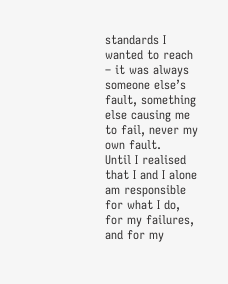standards I wanted to reach – it was always someone else’s fault, something else causing me to fail, never my own fault.
Until I realised that I and I alone am responsible for what I do, for my failures, and for my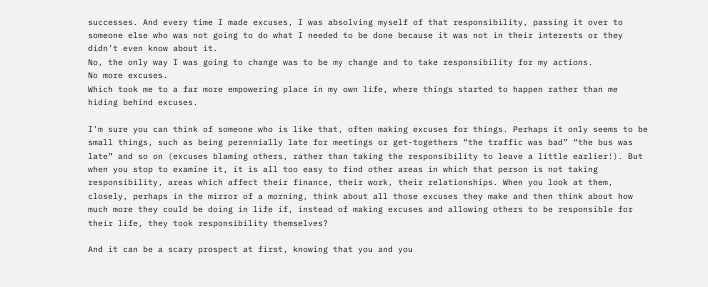successes. And every time I made excuses, I was absolving myself of that responsibility, passing it over to someone else who was not going to do what I needed to be done because it was not in their interests or they didn’t even know about it.
No, the only way I was going to change was to be my change and to take responsibility for my actions.
No more excuses.
Which took me to a far more empowering place in my own life, where things started to happen rather than me hiding behind excuses.

I’m sure you can think of someone who is like that, often making excuses for things. Perhaps it only seems to be small things, such as being perennially late for meetings or get-togethers “the traffic was bad” “the bus was late” and so on (excuses blaming others, rather than taking the responsibility to leave a little earlier!). But when you stop to examine it, it is all too easy to find other areas in which that person is not taking responsibility, areas which affect their finance, their work, their relationships. When you look at them, closely, perhaps in the mirror of a morning, think about all those excuses they make and then think about how much more they could be doing in life if, instead of making excuses and allowing others to be responsible for their life, they took responsibility themselves?

And it can be a scary prospect at first, knowing that you and you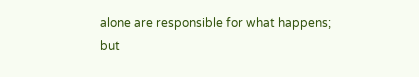alone are responsible for what happens; but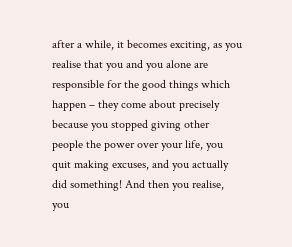after a while, it becomes exciting, as you realise that you and you alone are responsible for the good things which happen – they come about precisely because you stopped giving other people the power over your life, you quit making excuses, and you actually did something! And then you realise, you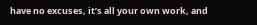have no excuses, it’s all your own work, and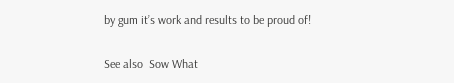by gum it’s work and results to be proud of!

See also  Sow What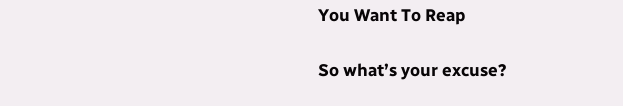You Want To Reap

So what’s your excuse?